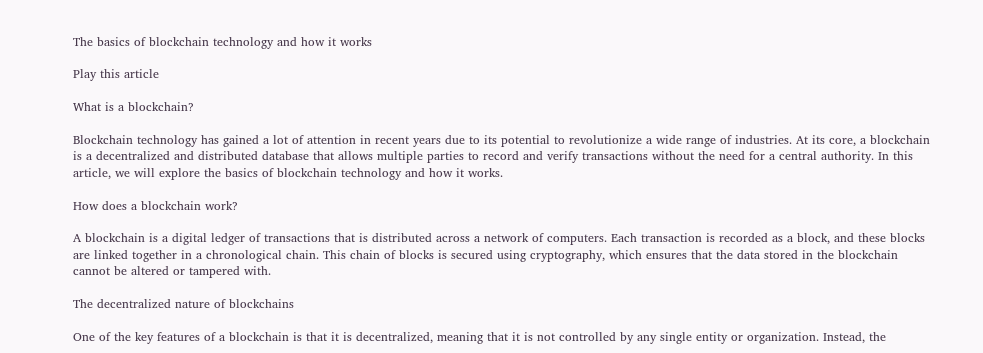The basics of blockchain technology and how it works

Play this article

What is a blockchain?

Blockchain technology has gained a lot of attention in recent years due to its potential to revolutionize a wide range of industries. At its core, a blockchain is a decentralized and distributed database that allows multiple parties to record and verify transactions without the need for a central authority. In this article, we will explore the basics of blockchain technology and how it works.

How does a blockchain work?

A blockchain is a digital ledger of transactions that is distributed across a network of computers. Each transaction is recorded as a block, and these blocks are linked together in a chronological chain. This chain of blocks is secured using cryptography, which ensures that the data stored in the blockchain cannot be altered or tampered with.

The decentralized nature of blockchains

One of the key features of a blockchain is that it is decentralized, meaning that it is not controlled by any single entity or organization. Instead, the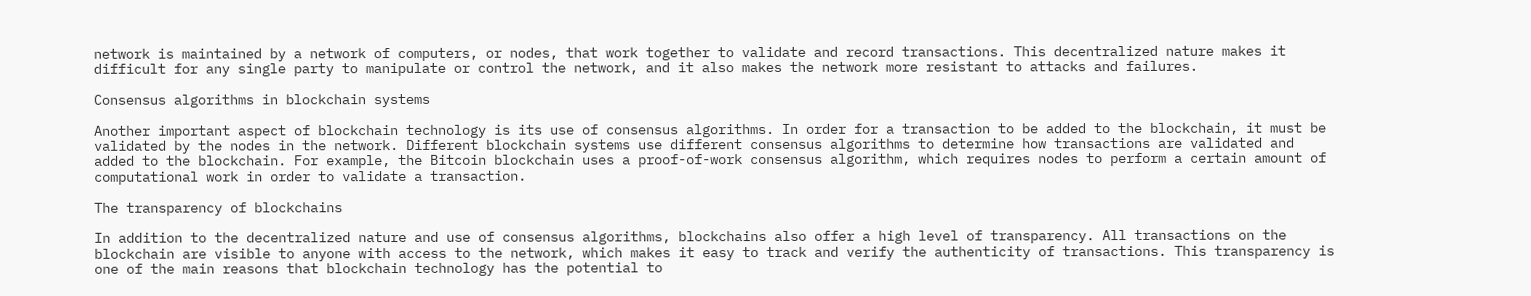network is maintained by a network of computers, or nodes, that work together to validate and record transactions. This decentralized nature makes it difficult for any single party to manipulate or control the network, and it also makes the network more resistant to attacks and failures.

Consensus algorithms in blockchain systems

Another important aspect of blockchain technology is its use of consensus algorithms. In order for a transaction to be added to the blockchain, it must be validated by the nodes in the network. Different blockchain systems use different consensus algorithms to determine how transactions are validated and added to the blockchain. For example, the Bitcoin blockchain uses a proof-of-work consensus algorithm, which requires nodes to perform a certain amount of computational work in order to validate a transaction.

The transparency of blockchains

In addition to the decentralized nature and use of consensus algorithms, blockchains also offer a high level of transparency. All transactions on the blockchain are visible to anyone with access to the network, which makes it easy to track and verify the authenticity of transactions. This transparency is one of the main reasons that blockchain technology has the potential to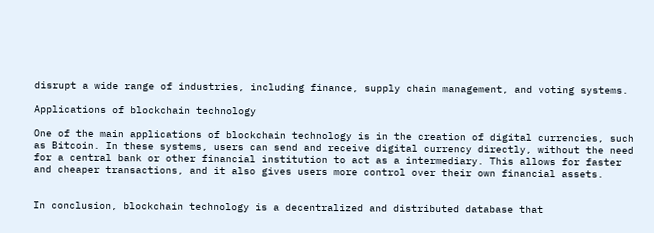disrupt a wide range of industries, including finance, supply chain management, and voting systems.

Applications of blockchain technology

One of the main applications of blockchain technology is in the creation of digital currencies, such as Bitcoin. In these systems, users can send and receive digital currency directly, without the need for a central bank or other financial institution to act as a intermediary. This allows for faster and cheaper transactions, and it also gives users more control over their own financial assets.


In conclusion, blockchain technology is a decentralized and distributed database that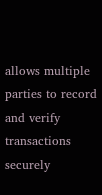allows multiple parties to record and verify transactions securely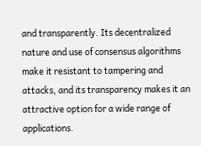and transparently. Its decentralized nature and use of consensus algorithms make it resistant to tampering and attacks, and its transparency makes it an attractive option for a wide range of applications.